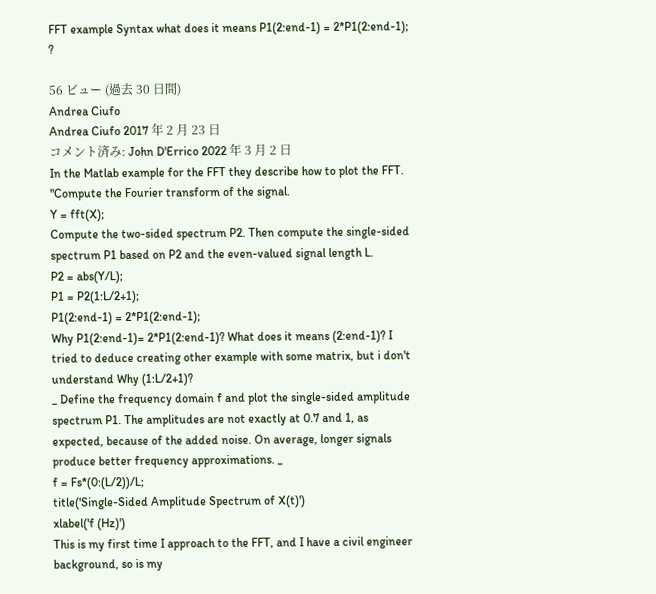FFT example Syntax what does it means P1(2:end-1) = 2*P1(2:end-1); ?

56 ビュー (過去 30 日間)
Andrea Ciufo
Andrea Ciufo 2017 年 2 月 23 日
コメント済み: John D'Errico 2022 年 3 月 2 日
In the Matlab example for the FFT they describe how to plot the FFT.
"Compute the Fourier transform of the signal.
Y = fft(X);
Compute the two-sided spectrum P2. Then compute the single-sided spectrum P1 based on P2 and the even-valued signal length L.
P2 = abs(Y/L);
P1 = P2(1:L/2+1);
P1(2:end-1) = 2*P1(2:end-1);
Why P1(2:end-1)= 2*P1(2:end-1)? What does it means (2:end-1)? I tried to deduce creating other example with some matrix, but i don't understand Why (1:L/2+1)?
_ Define the frequency domain f and plot the single-sided amplitude spectrum P1. The amplitudes are not exactly at 0.7 and 1, as expected, because of the added noise. On average, longer signals produce better frequency approximations. _
f = Fs*(0:(L/2))/L;
title('Single-Sided Amplitude Spectrum of X(t)')
xlabel('f (Hz)')
This is my first time I approach to the FFT, and I have a civil engineer background, so is my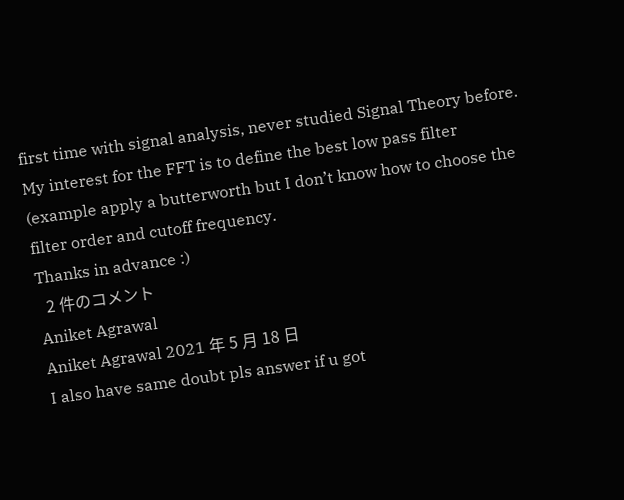first time with signal analysis, never studied Signal Theory before.
My interest for the FFT is to define the best low pass filter (example apply a butterworth but I don’t know how to choose the filter order and cutoff frequency.
Thanks in advance :)
  2 件のコメント
Aniket Agrawal
Aniket Agrawal 2021 年 5 月 18 日
I also have same doubt pls answer if u got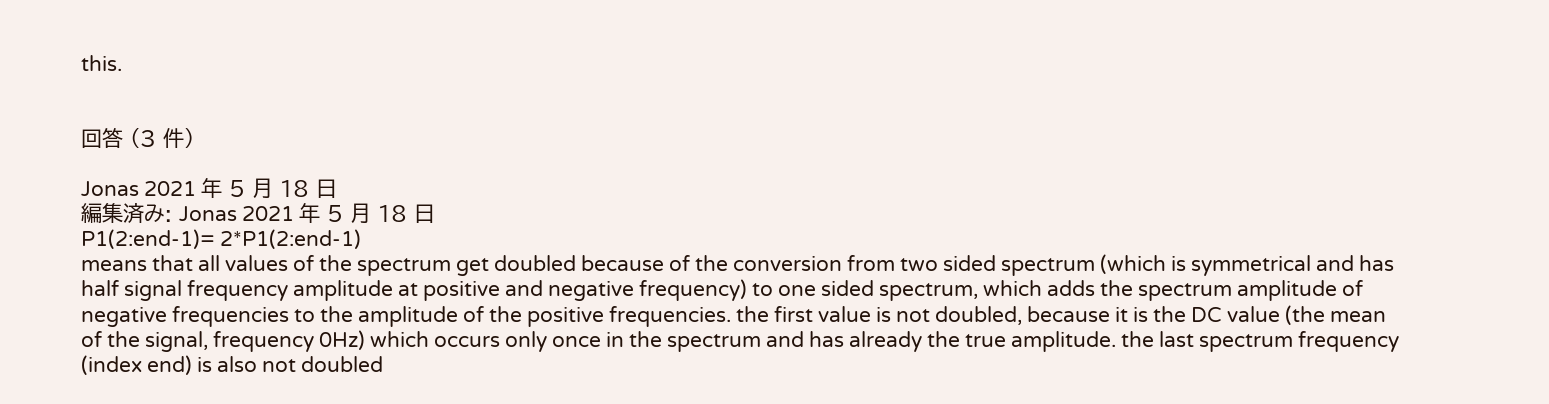this.


回答 (3 件)

Jonas 2021 年 5 月 18 日
編集済み: Jonas 2021 年 5 月 18 日
P1(2:end-1)= 2*P1(2:end-1)
means that all values of the spectrum get doubled because of the conversion from two sided spectrum (which is symmetrical and has half signal frequency amplitude at positive and negative frequency) to one sided spectrum, which adds the spectrum amplitude of negative frequencies to the amplitude of the positive frequencies. the first value is not doubled, because it is the DC value (the mean of the signal, frequency 0Hz) which occurs only once in the spectrum and has already the true amplitude. the last spectrum frequency (index end) is also not doubled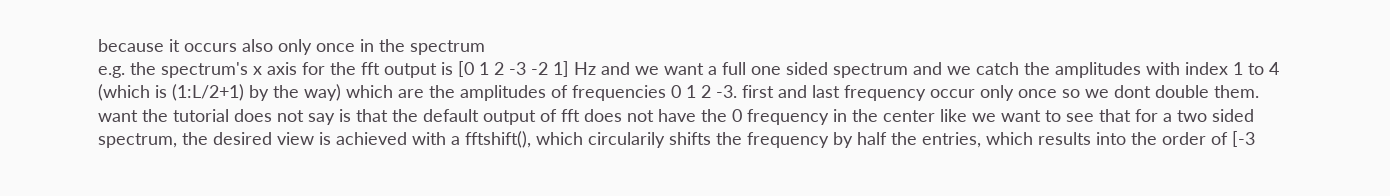because it occurs also only once in the spectrum
e.g. the spectrum's x axis for the fft output is [0 1 2 -3 -2 1] Hz and we want a full one sided spectrum and we catch the amplitudes with index 1 to 4 (which is (1:L/2+1) by the way) which are the amplitudes of frequencies 0 1 2 -3. first and last frequency occur only once so we dont double them. want the tutorial does not say is that the default output of fft does not have the 0 frequency in the center like we want to see that for a two sided spectrum, the desired view is achieved with a fftshift(), which circularily shifts the frequency by half the entries, which results into the order of [-3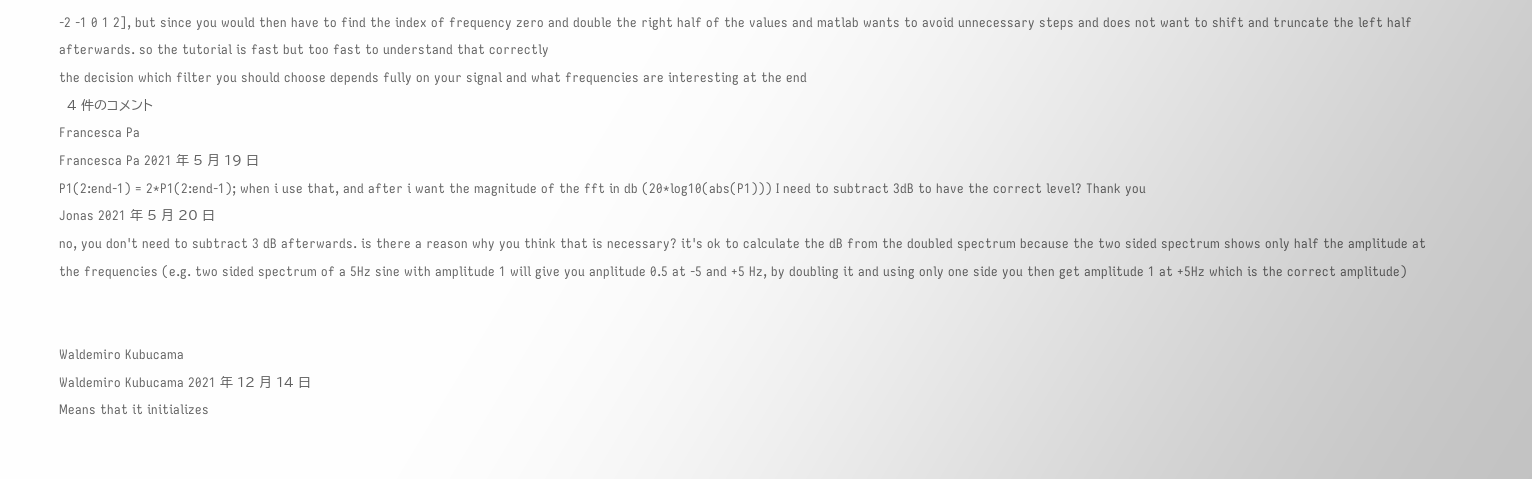-2 -1 0 1 2], but since you would then have to find the index of frequency zero and double the right half of the values and matlab wants to avoid unnecessary steps and does not want to shift and truncate the left half afterwards. so the tutorial is fast but too fast to understand that correctly
the decision which filter you should choose depends fully on your signal and what frequencies are interesting at the end
  4 件のコメント
Francesca Pa
Francesca Pa 2021 年 5 月 19 日
P1(2:end-1) = 2*P1(2:end-1); when i use that, and after i want the magnitude of the fft in db (20*log10(abs(P1))) I need to subtract 3dB to have the correct level? Thank you
Jonas 2021 年 5 月 20 日
no, you don't need to subtract 3 dB afterwards. is there a reason why you think that is necessary? it's ok to calculate the dB from the doubled spectrum because the two sided spectrum shows only half the amplitude at the frequencies (e.g. two sided spectrum of a 5Hz sine with amplitude 1 will give you anplitude 0.5 at -5 and +5 Hz, by doubling it and using only one side you then get amplitude 1 at +5Hz which is the correct amplitude)


Waldemiro Kubucama
Waldemiro Kubucama 2021 年 12 月 14 日
Means that it initializes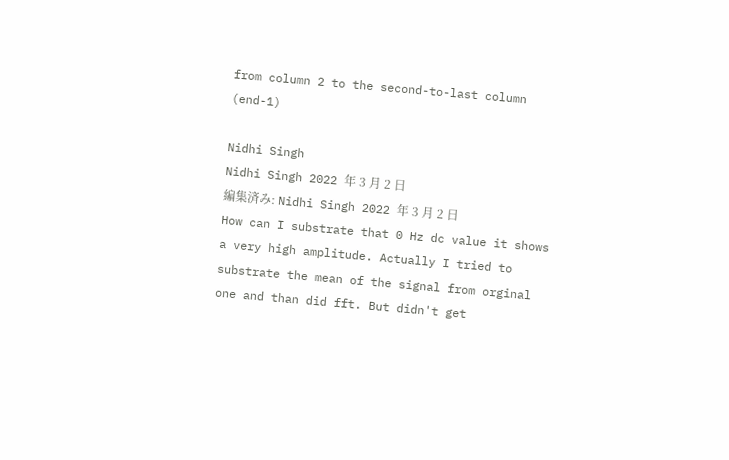from column 2 to the second-to-last column (end-1)

Nidhi Singh
Nidhi Singh 2022 年 3 月 2 日
編集済み: Nidhi Singh 2022 年 3 月 2 日
How can I substrate that 0 Hz dc value it shows a very high amplitude. Actually I tried to substrate the mean of the signal from orginal one and than did fft. But didn't get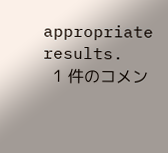appropriate results.
  1 件のコメン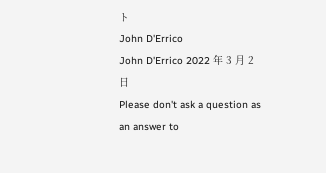ト
John D'Errico
John D'Errico 2022 年 3 月 2 日
Please don't ask a question as an answer to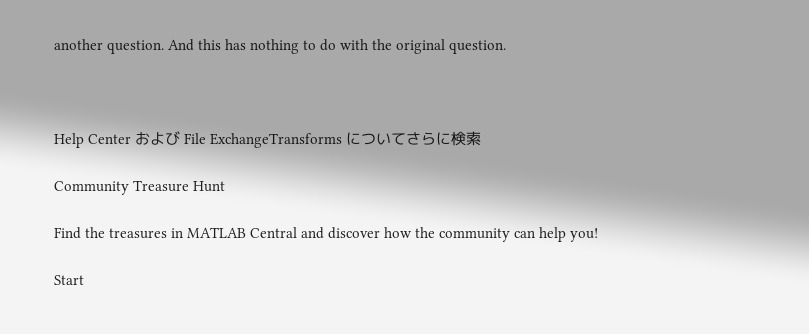another question. And this has nothing to do with the original question.



Help Center および File ExchangeTransforms についてさらに検索

Community Treasure Hunt

Find the treasures in MATLAB Central and discover how the community can help you!

Start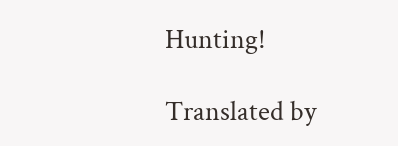Hunting!

Translated by